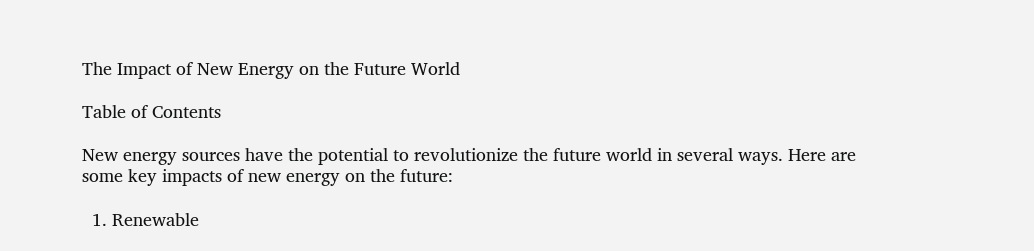The Impact of New Energy on the Future World

Table of Contents

New energy sources have the potential to revolutionize the future world in several ways. Here are some key impacts of new energy on the future:

  1. Renewable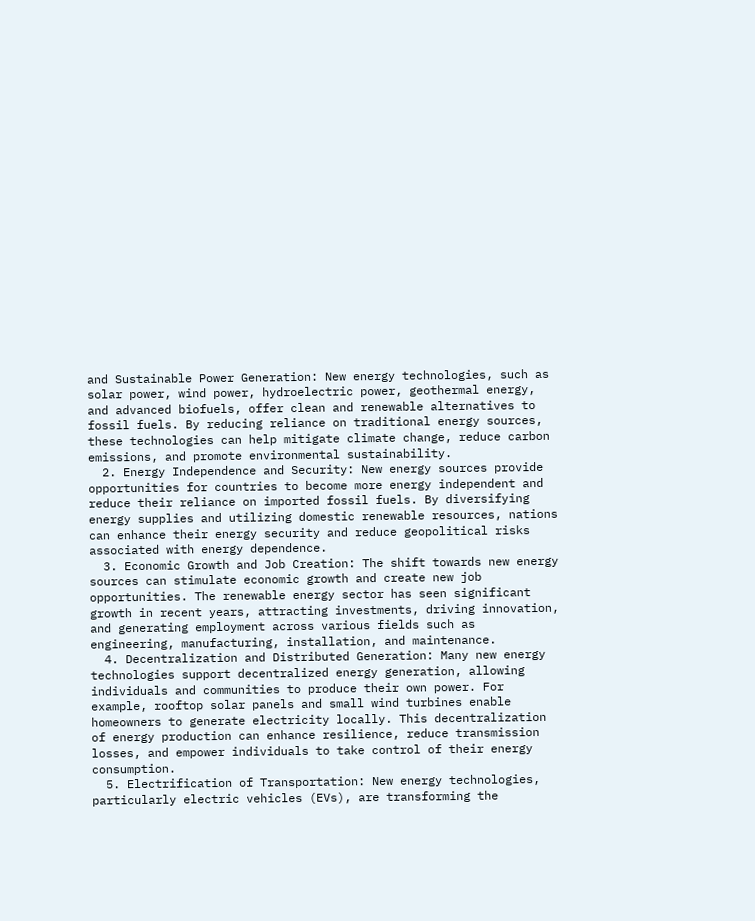and Sustainable Power Generation: New energy technologies, such as solar power, wind power, hydroelectric power, geothermal energy, and advanced biofuels, offer clean and renewable alternatives to fossil fuels. By reducing reliance on traditional energy sources, these technologies can help mitigate climate change, reduce carbon emissions, and promote environmental sustainability.
  2. Energy Independence and Security: New energy sources provide opportunities for countries to become more energy independent and reduce their reliance on imported fossil fuels. By diversifying energy supplies and utilizing domestic renewable resources, nations can enhance their energy security and reduce geopolitical risks associated with energy dependence.
  3. Economic Growth and Job Creation: The shift towards new energy sources can stimulate economic growth and create new job opportunities. The renewable energy sector has seen significant growth in recent years, attracting investments, driving innovation, and generating employment across various fields such as engineering, manufacturing, installation, and maintenance.
  4. Decentralization and Distributed Generation: Many new energy technologies support decentralized energy generation, allowing individuals and communities to produce their own power. For example, rooftop solar panels and small wind turbines enable homeowners to generate electricity locally. This decentralization of energy production can enhance resilience, reduce transmission losses, and empower individuals to take control of their energy consumption.
  5. Electrification of Transportation: New energy technologies, particularly electric vehicles (EVs), are transforming the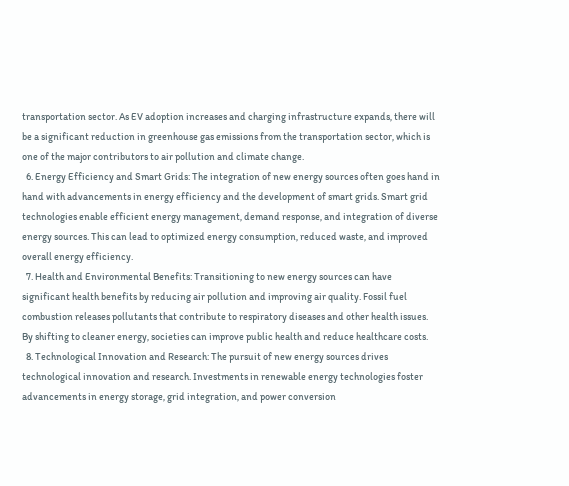transportation sector. As EV adoption increases and charging infrastructure expands, there will be a significant reduction in greenhouse gas emissions from the transportation sector, which is one of the major contributors to air pollution and climate change.
  6. Energy Efficiency and Smart Grids: The integration of new energy sources often goes hand in hand with advancements in energy efficiency and the development of smart grids. Smart grid technologies enable efficient energy management, demand response, and integration of diverse energy sources. This can lead to optimized energy consumption, reduced waste, and improved overall energy efficiency.
  7. Health and Environmental Benefits: Transitioning to new energy sources can have significant health benefits by reducing air pollution and improving air quality. Fossil fuel combustion releases pollutants that contribute to respiratory diseases and other health issues. By shifting to cleaner energy, societies can improve public health and reduce healthcare costs.
  8. Technological Innovation and Research: The pursuit of new energy sources drives technological innovation and research. Investments in renewable energy technologies foster advancements in energy storage, grid integration, and power conversion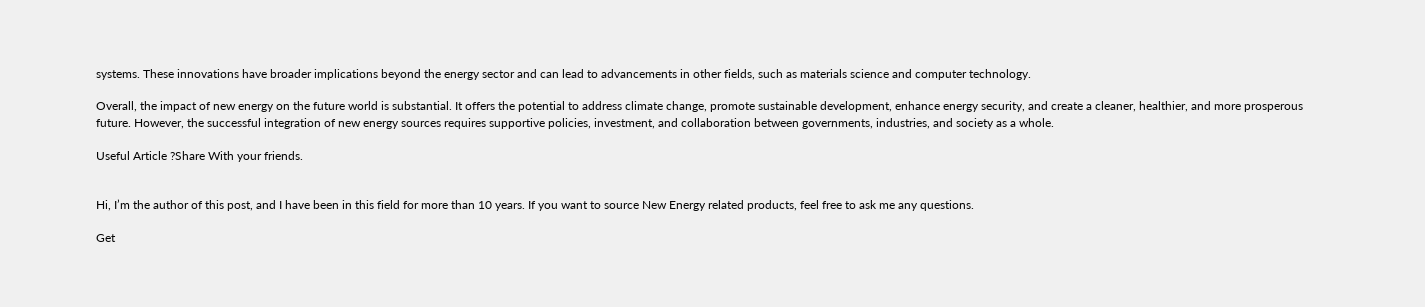systems. These innovations have broader implications beyond the energy sector and can lead to advancements in other fields, such as materials science and computer technology.

Overall, the impact of new energy on the future world is substantial. It offers the potential to address climate change, promote sustainable development, enhance energy security, and create a cleaner, healthier, and more prosperous future. However, the successful integration of new energy sources requires supportive policies, investment, and collaboration between governments, industries, and society as a whole.

Useful Article ?Share With your friends.


Hi, I’m the author of this post, and I have been in this field for more than 10 years. If you want to source New Energy related products, feel free to ask me any questions.

Get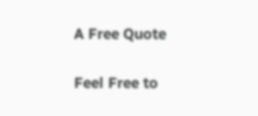A Free Quote

Feel Free to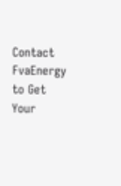Contact FvaEnergy to Get Your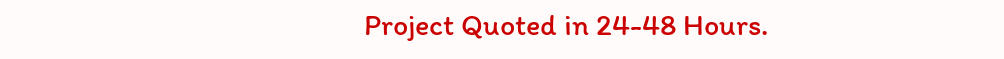Project Quoted in 24-48 Hours.